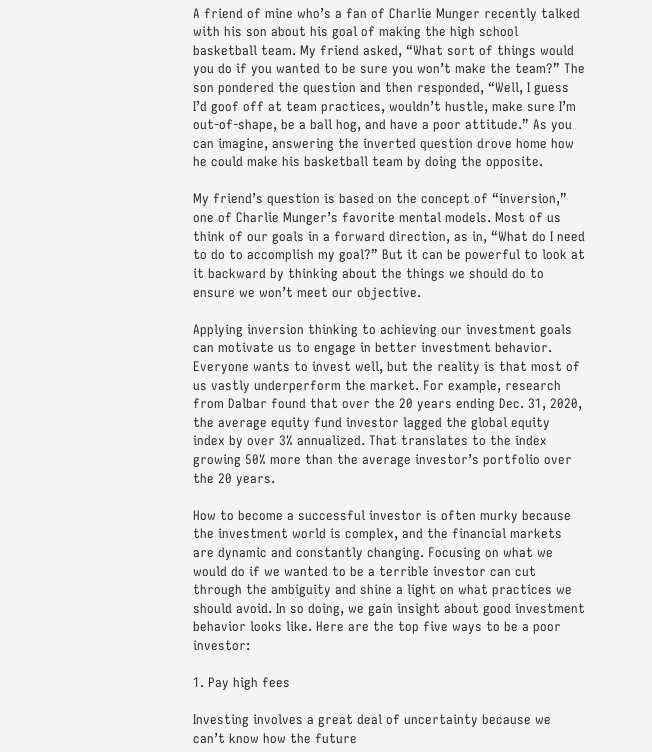A friend of mine who’s a fan of Charlie Munger recently talked with his son about his goal of making the high school basketball team. My friend asked, “What sort of things would you do if you wanted to be sure you won’t make the team?” The son pondered the question and then responded, “Well, I guess I’d goof off at team practices, wouldn’t hustle, make sure I’m out-of-shape, be a ball hog, and have a poor attitude.” As you can imagine, answering the inverted question drove home how he could make his basketball team by doing the opposite.

My friend’s question is based on the concept of “inversion,” one of Charlie Munger’s favorite mental models. Most of us think of our goals in a forward direction, as in, “What do I need to do to accomplish my goal?” But it can be powerful to look at it backward by thinking about the things we should do to ensure we won’t meet our objective.

Applying inversion thinking to achieving our investment goals can motivate us to engage in better investment behavior. Everyone wants to invest well, but the reality is that most of us vastly underperform the market. For example, research from Dalbar found that over the 20 years ending Dec. 31, 2020, the average equity fund investor lagged the global equity index by over 3% annualized. That translates to the index growing 50% more than the average investor’s portfolio over the 20 years.

How to become a successful investor is often murky because the investment world is complex, and the financial markets are dynamic and constantly changing. Focusing on what we would do if we wanted to be a terrible investor can cut through the ambiguity and shine a light on what practices we should avoid. In so doing, we gain insight about good investment behavior looks like. Here are the top five ways to be a poor investor:

1. Pay high fees

Investing involves a great deal of uncertainty because we can’t know how the future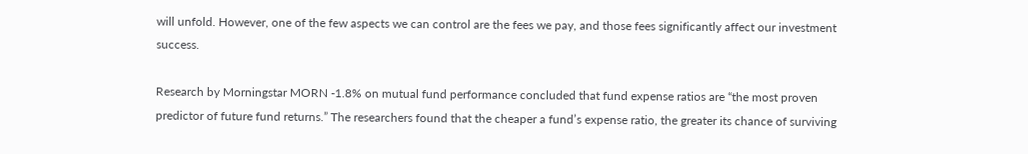will unfold. However, one of the few aspects we can control are the fees we pay, and those fees significantly affect our investment success.

Research by Morningstar MORN -1.8% on mutual fund performance concluded that fund expense ratios are “the most proven predictor of future fund returns.” The researchers found that the cheaper a fund’s expense ratio, the greater its chance of surviving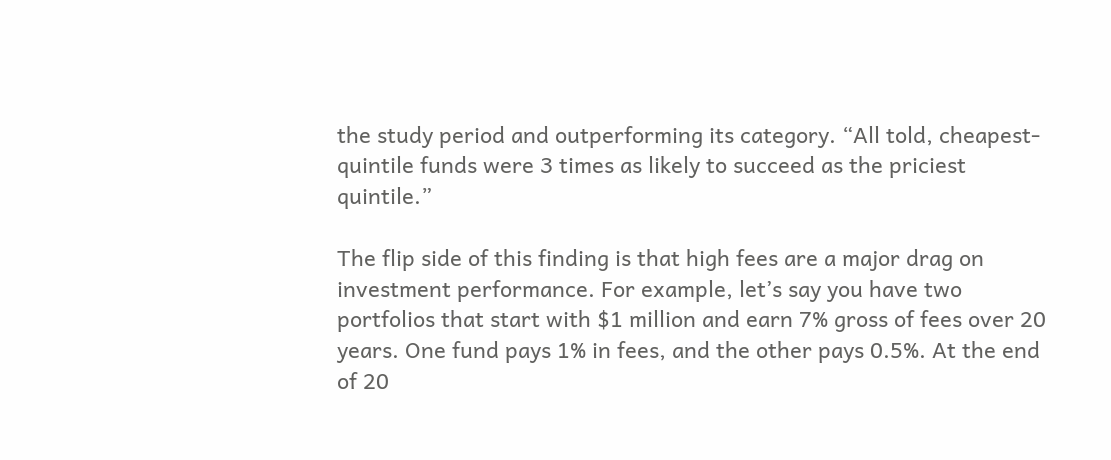the study period and outperforming its category. “All told, cheapest-quintile funds were 3 times as likely to succeed as the priciest quintile.”

The flip side of this finding is that high fees are a major drag on investment performance. For example, let’s say you have two portfolios that start with $1 million and earn 7% gross of fees over 20 years. One fund pays 1% in fees, and the other pays 0.5%. At the end of 20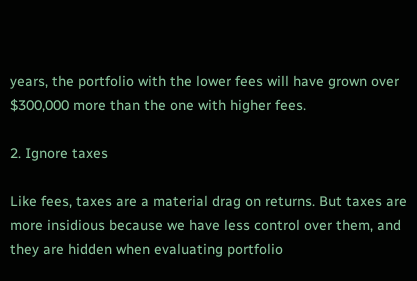years, the portfolio with the lower fees will have grown over $300,000 more than the one with higher fees.

2. Ignore taxes

Like fees, taxes are a material drag on returns. But taxes are more insidious because we have less control over them, and they are hidden when evaluating portfolio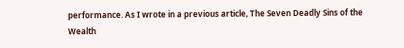performance. As I wrote in a previous article, The Seven Deadly Sins of the Wealth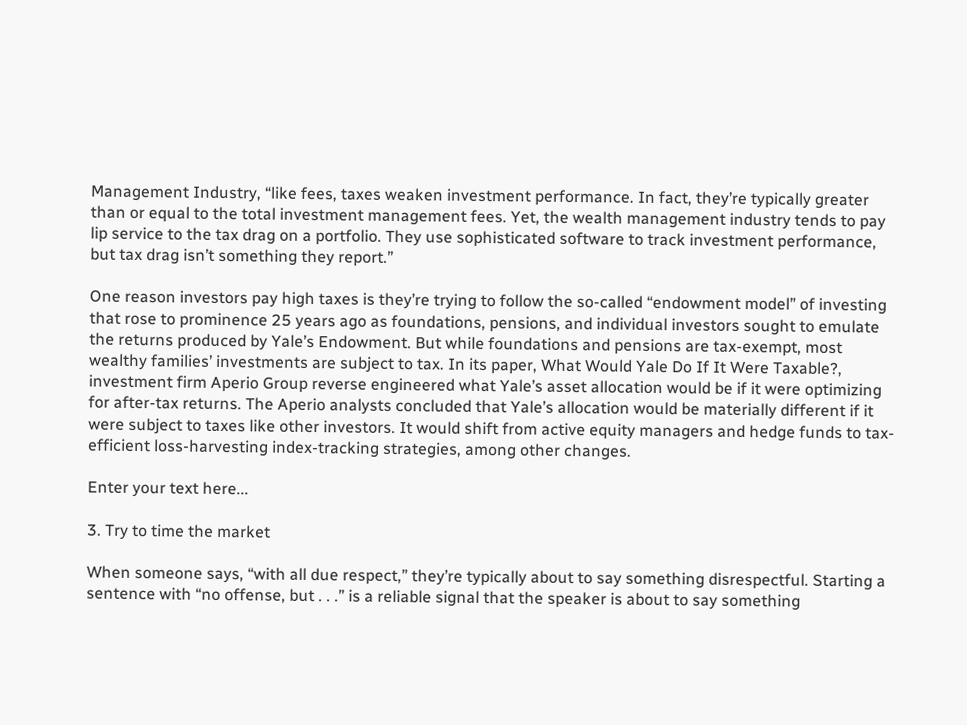Management Industry, “like fees, taxes weaken investment performance. In fact, they’re typically greater than or equal to the total investment management fees. Yet, the wealth management industry tends to pay lip service to the tax drag on a portfolio. They use sophisticated software to track investment performance, but tax drag isn’t something they report.”

One reason investors pay high taxes is they’re trying to follow the so-called “endowment model” of investing that rose to prominence 25 years ago as foundations, pensions, and individual investors sought to emulate the returns produced by Yale’s Endowment. But while foundations and pensions are tax-exempt, most wealthy families’ investments are subject to tax. In its paper, What Would Yale Do If It Were Taxable?, investment firm Aperio Group reverse engineered what Yale’s asset allocation would be if it were optimizing for after-tax returns. The Aperio analysts concluded that Yale’s allocation would be materially different if it were subject to taxes like other investors. It would shift from active equity managers and hedge funds to tax-efficient loss-harvesting index-tracking strategies, among other changes.

Enter your text here...

3. Try to time the market

When someone says, “with all due respect,” they’re typically about to say something disrespectful. Starting a sentence with “no offense, but . . .” is a reliable signal that the speaker is about to say something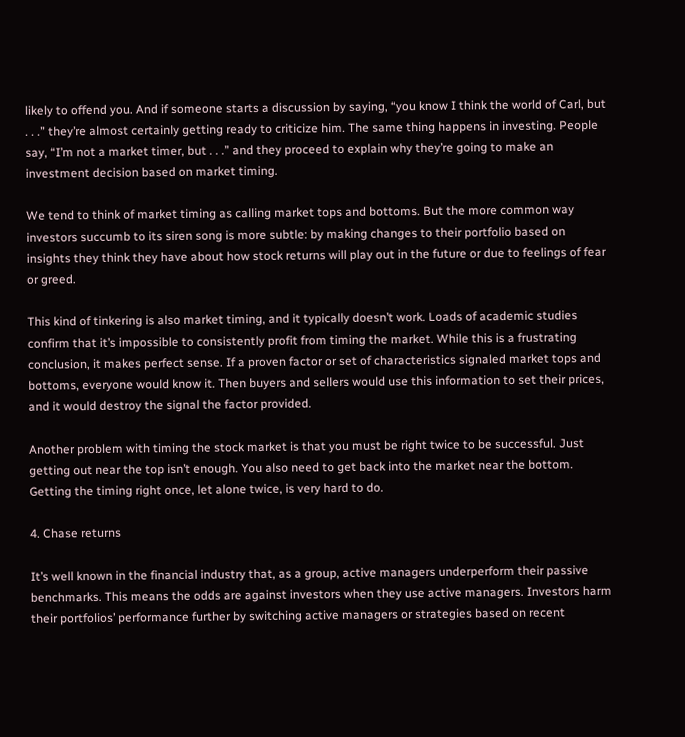likely to offend you. And if someone starts a discussion by saying, “you know I think the world of Carl, but . . .” they’re almost certainly getting ready to criticize him. The same thing happens in investing. People say, “I’m not a market timer, but . . .” and they proceed to explain why they’re going to make an investment decision based on market timing.

We tend to think of market timing as calling market tops and bottoms. But the more common way investors succumb to its siren song is more subtle: by making changes to their portfolio based on insights they think they have about how stock returns will play out in the future or due to feelings of fear or greed.

This kind of tinkering is also market timing, and it typically doesn’t work. Loads of academic studies confirm that it’s impossible to consistently profit from timing the market. While this is a frustrating conclusion, it makes perfect sense. If a proven factor or set of characteristics signaled market tops and bottoms, everyone would know it. Then buyers and sellers would use this information to set their prices, and it would destroy the signal the factor provided.

Another problem with timing the stock market is that you must be right twice to be successful. Just getting out near the top isn’t enough. You also need to get back into the market near the bottom. Getting the timing right once, let alone twice, is very hard to do.

4. Chase returns

It’s well known in the financial industry that, as a group, active managers underperform their passive benchmarks. This means the odds are against investors when they use active managers. Investors harm their portfolios’ performance further by switching active managers or strategies based on recent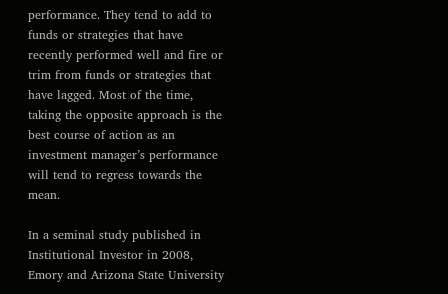performance. They tend to add to funds or strategies that have recently performed well and fire or trim from funds or strategies that have lagged. Most of the time, taking the opposite approach is the best course of action as an investment manager’s performance will tend to regress towards the mean.

In a seminal study published in Institutional Investor in 2008, Emory and Arizona State University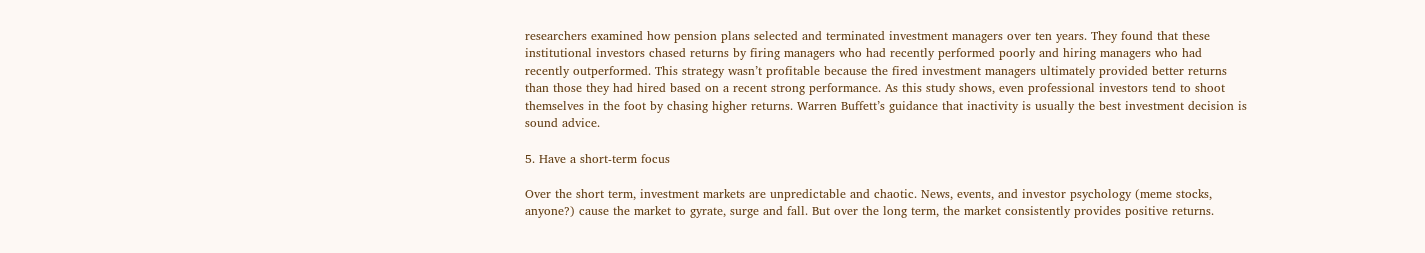researchers examined how pension plans selected and terminated investment managers over ten years. They found that these institutional investors chased returns by firing managers who had recently performed poorly and hiring managers who had recently outperformed. This strategy wasn’t profitable because the fired investment managers ultimately provided better returns than those they had hired based on a recent strong performance. As this study shows, even professional investors tend to shoot themselves in the foot by chasing higher returns. Warren Buffett’s guidance that inactivity is usually the best investment decision is sound advice.

5. Have a short-term focus

Over the short term, investment markets are unpredictable and chaotic. News, events, and investor psychology (meme stocks, anyone?) cause the market to gyrate, surge and fall. But over the long term, the market consistently provides positive returns.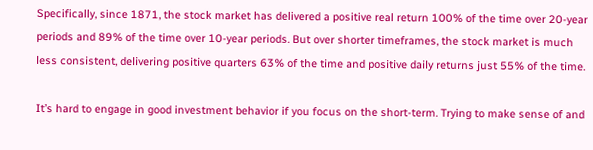Specifically, since 1871, the stock market has delivered a positive real return 100% of the time over 20-year periods and 89% of the time over 10-year periods. But over shorter timeframes, the stock market is much less consistent, delivering positive quarters 63% of the time and positive daily returns just 55% of the time.

It’s hard to engage in good investment behavior if you focus on the short-term. Trying to make sense of and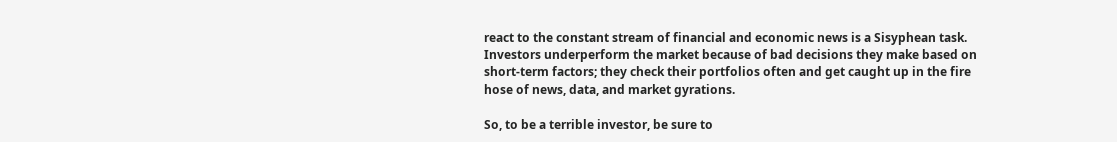react to the constant stream of financial and economic news is a Sisyphean task. Investors underperform the market because of bad decisions they make based on short-term factors; they check their portfolios often and get caught up in the fire hose of news, data, and market gyrations.

So, to be a terrible investor, be sure to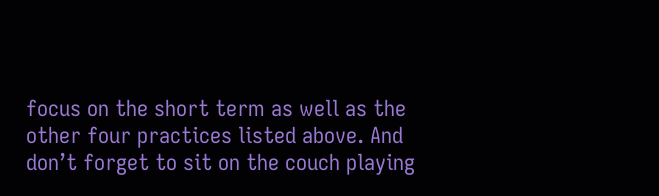focus on the short term as well as the other four practices listed above. And don’t forget to sit on the couch playing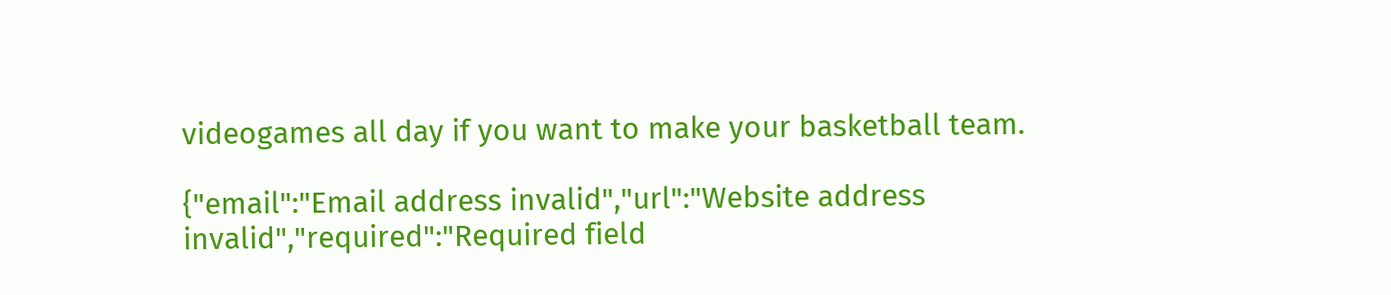videogames all day if you want to make your basketball team.

{"email":"Email address invalid","url":"Website address invalid","required":"Required field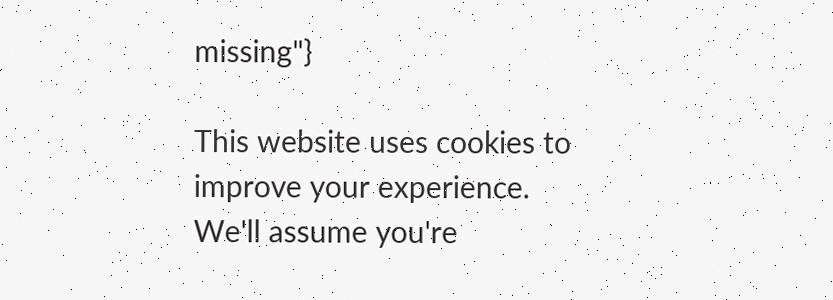missing"}

This website uses cookies to improve your experience. We'll assume you're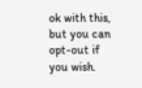ok with this, but you can opt-out if you wish.